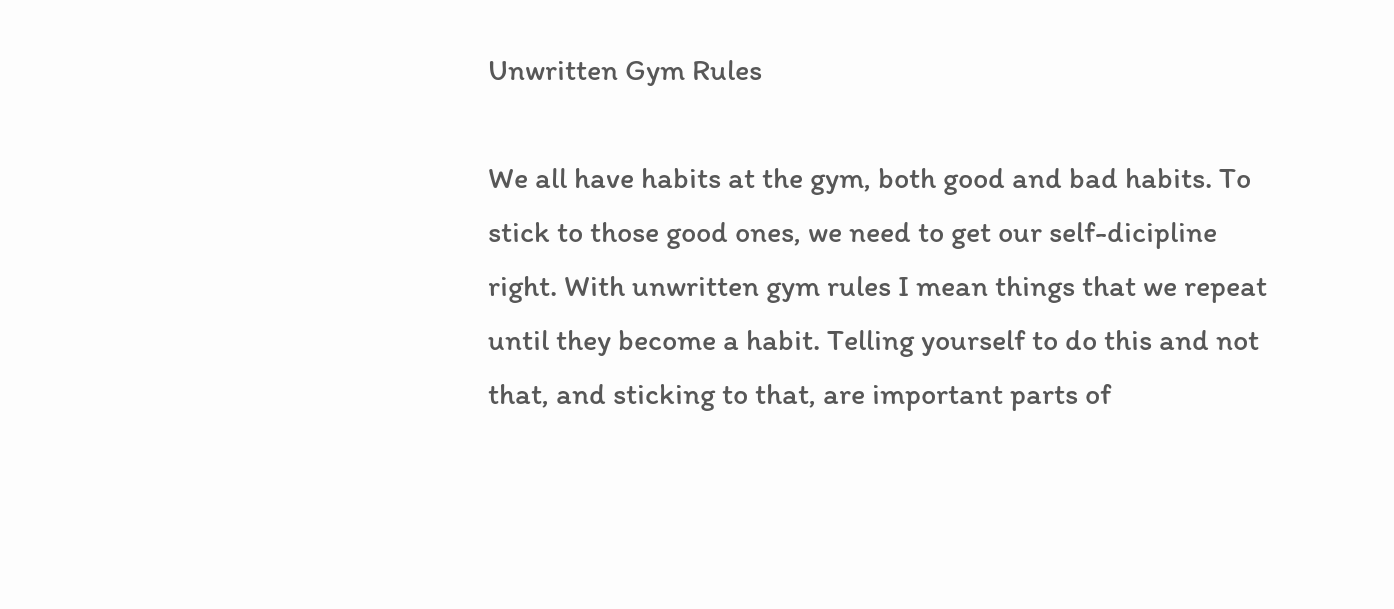Unwritten Gym Rules

We all have habits at the gym, both good and bad habits. To stick to those good ones, we need to get our self-dicipline right. With unwritten gym rules I mean things that we repeat until they become a habit. Telling yourself to do this and not that, and sticking to that, are important parts of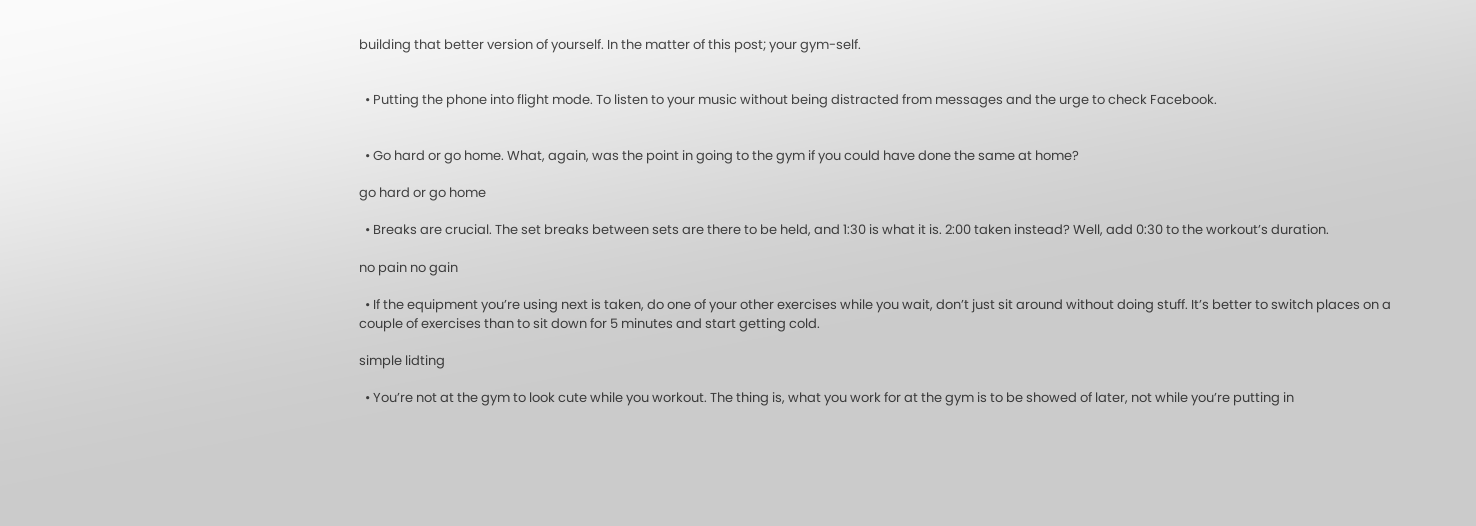building that better version of yourself. In the matter of this post; your gym-self.


  • Putting the phone into flight mode. To listen to your music without being distracted from messages and the urge to check Facebook.


  • Go hard or go home. What, again, was the point in going to the gym if you could have done the same at home?

go hard or go home

  • Breaks are crucial. The set breaks between sets are there to be held, and 1:30 is what it is. 2:00 taken instead? Well, add 0:30 to the workout’s duration.

no pain no gain

  • If the equipment you’re using next is taken, do one of your other exercises while you wait, don’t just sit around without doing stuff. It’s better to switch places on a couple of exercises than to sit down for 5 minutes and start getting cold.

simple lidting

  • You’re not at the gym to look cute while you workout. The thing is, what you work for at the gym is to be showed of later, not while you’re putting in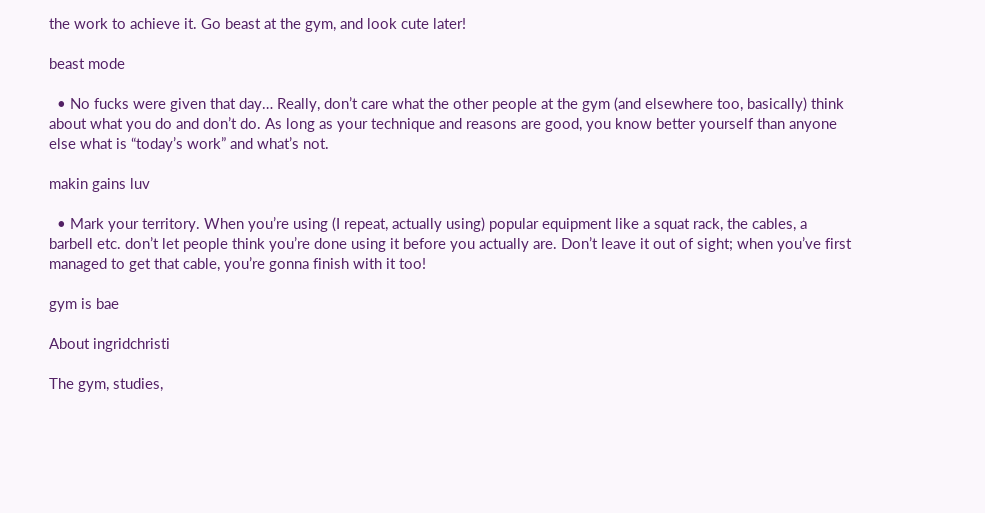the work to achieve it. Go beast at the gym, and look cute later!

beast mode

  • No fucks were given that day… Really, don’t care what the other people at the gym (and elsewhere too, basically) think about what you do and don’t do. As long as your technique and reasons are good, you know better yourself than anyone else what is “today’s work” and what’s not.

makin gains luv

  • Mark your territory. When you’re using (I repeat, actually using) popular equipment like a squat rack, the cables, a barbell etc. don’t let people think you’re done using it before you actually are. Don’t leave it out of sight; when you’ve first managed to get that cable, you’re gonna finish with it too!

gym is bae

About ingridchristi

The gym, studies,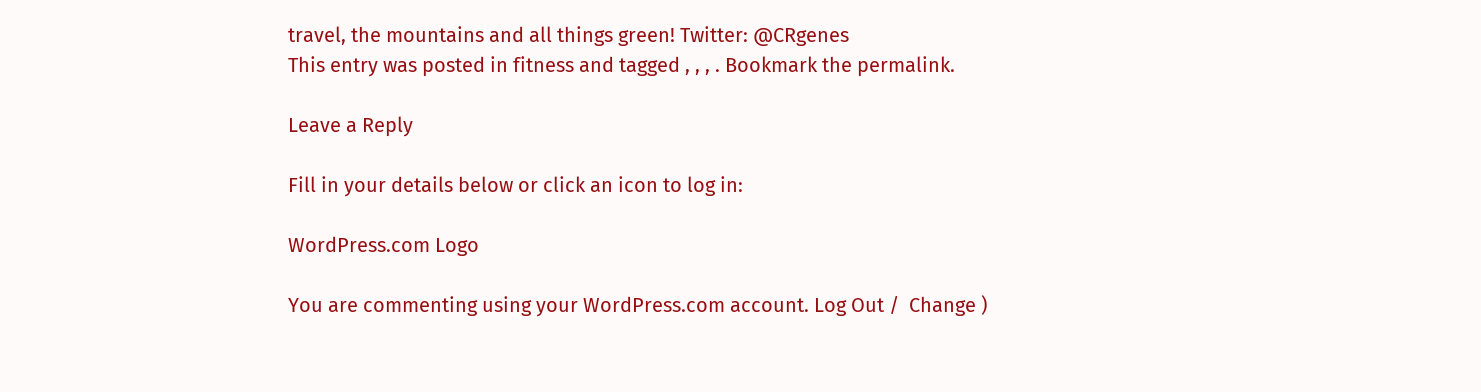travel, the mountains and all things green! Twitter: @CRgenes
This entry was posted in fitness and tagged , , , . Bookmark the permalink.

Leave a Reply

Fill in your details below or click an icon to log in:

WordPress.com Logo

You are commenting using your WordPress.com account. Log Out /  Change )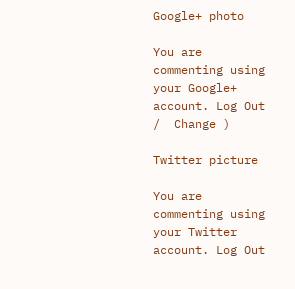Google+ photo

You are commenting using your Google+ account. Log Out /  Change )

Twitter picture

You are commenting using your Twitter account. Log Out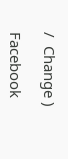/  Change )

Facebook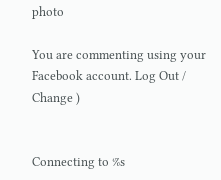photo

You are commenting using your Facebook account. Log Out /  Change )


Connecting to %s